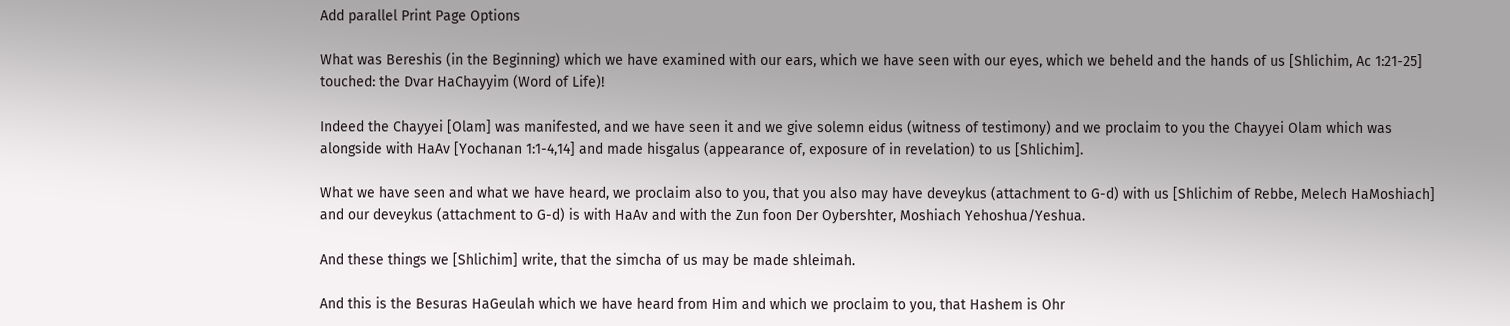Add parallel Print Page Options

What was Bereshis (in the Beginning) which we have examined with our ears, which we have seen with our eyes, which we beheld and the hands of us [Shlichim, Ac 1:21-25] touched: the Dvar HaChayyim (Word of Life)!

Indeed the Chayyei [Olam] was manifested, and we have seen it and we give solemn eidus (witness of testimony) and we proclaim to you the Chayyei Olam which was alongside with HaAv [Yochanan 1:1-4,14] and made hisgalus (appearance of, exposure of in revelation) to us [Shlichim].

What we have seen and what we have heard, we proclaim also to you, that you also may have deveykus (attachment to G-d) with us [Shlichim of Rebbe, Melech HaMoshiach] and our deveykus (attachment to G-d) is with HaAv and with the Zun foon Der Oybershter, Moshiach Yehoshua/Yeshua.

And these things we [Shlichim] write, that the simcha of us may be made shleimah.

And this is the Besuras HaGeulah which we have heard from Him and which we proclaim to you, that Hashem is Ohr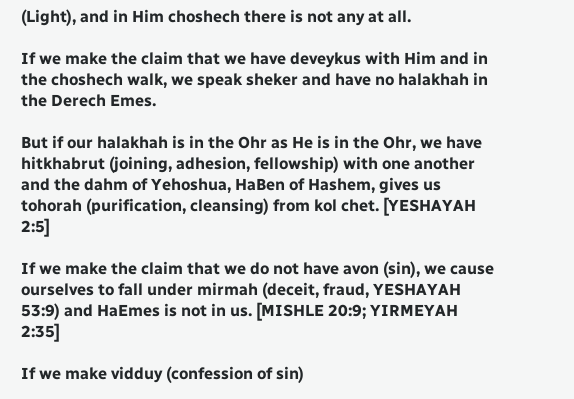(Light), and in Him choshech there is not any at all.

If we make the claim that we have deveykus with Him and in the choshech walk, we speak sheker and have no halakhah in the Derech Emes.

But if our halakhah is in the Ohr as He is in the Ohr, we have hitkhabrut (joining, adhesion, fellowship) with one another and the dahm of Yehoshua, HaBen of Hashem, gives us tohorah (purification, cleansing) from kol chet. [YESHAYAH 2:5]

If we make the claim that we do not have avon (sin), we cause ourselves to fall under mirmah (deceit, fraud, YESHAYAH 53:9) and HaEmes is not in us. [MISHLE 20:9; YIRMEYAH 2:35]

If we make vidduy (confession of sin)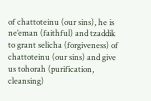of chattoteinu (our sins), he is ne’eman (faithful) and tzaddik to grant selicha (forgiveness) of chattoteinu (our sins) and give us tohorah (purification, cleansing)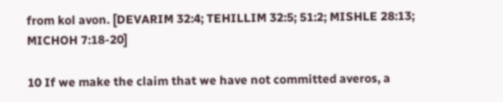from kol avon. [DEVARIM 32:4; TEHILLIM 32:5; 51:2; MISHLE 28:13; MICHOH 7:18-20]

10 If we make the claim that we have not committed averos, a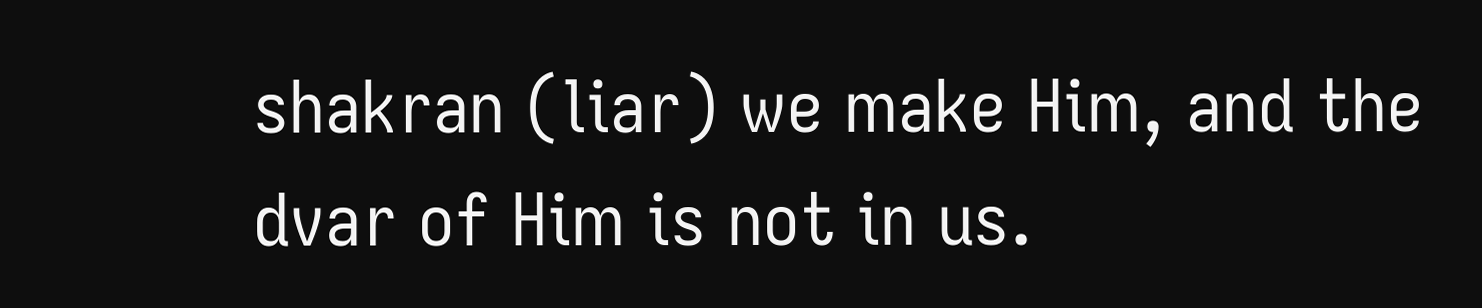shakran (liar) we make Him, and the dvar of Him is not in us.